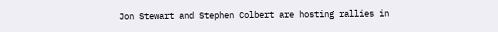Jon Stewart and Stephen Colbert are hosting rallies in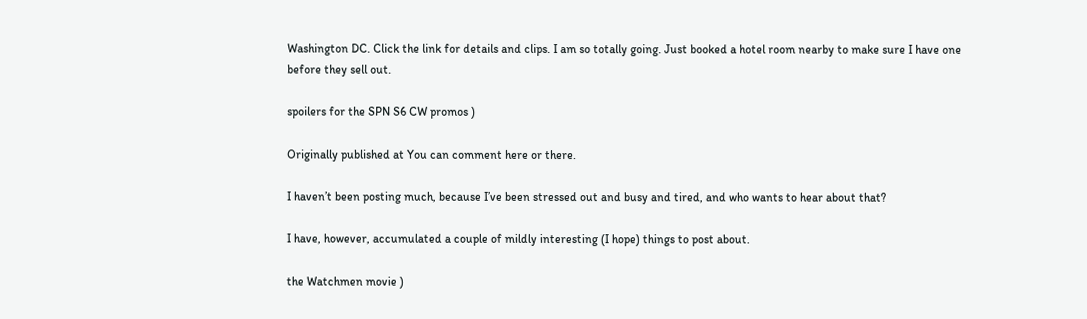Washington DC. Click the link for details and clips. I am so totally going. Just booked a hotel room nearby to make sure I have one before they sell out.

spoilers for the SPN S6 CW promos )

Originally published at You can comment here or there.

I haven’t been posting much, because I’ve been stressed out and busy and tired, and who wants to hear about that?

I have, however, accumulated a couple of mildly interesting (I hope) things to post about.

the Watchmen movie )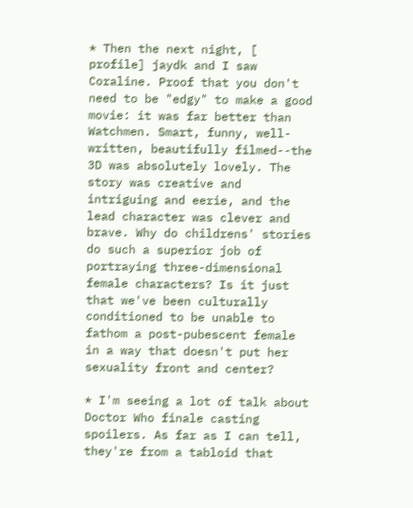* Then the next night, [ profile] jaydk and I saw Coraline. Proof that you don't need to be "edgy" to make a good movie: it was far better than Watchmen. Smart, funny, well-written, beautifully filmed--the 3D was absolutely lovely. The story was creative and intriguing and eerie, and the lead character was clever and brave. Why do childrens' stories do such a superior job of portraying three-dimensional female characters? Is it just that we've been culturally conditioned to be unable to fathom a post-pubescent female in a way that doesn't put her sexuality front and center?

* I'm seeing a lot of talk about Doctor Who finale casting spoilers. As far as I can tell, they're from a tabloid that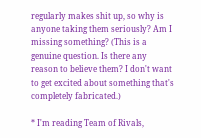regularly makes shit up, so why is anyone taking them seriously? Am I missing something? (This is a genuine question. Is there any reason to believe them? I don't want to get excited about something that's completely fabricated.)

* I'm reading Team of Rivals,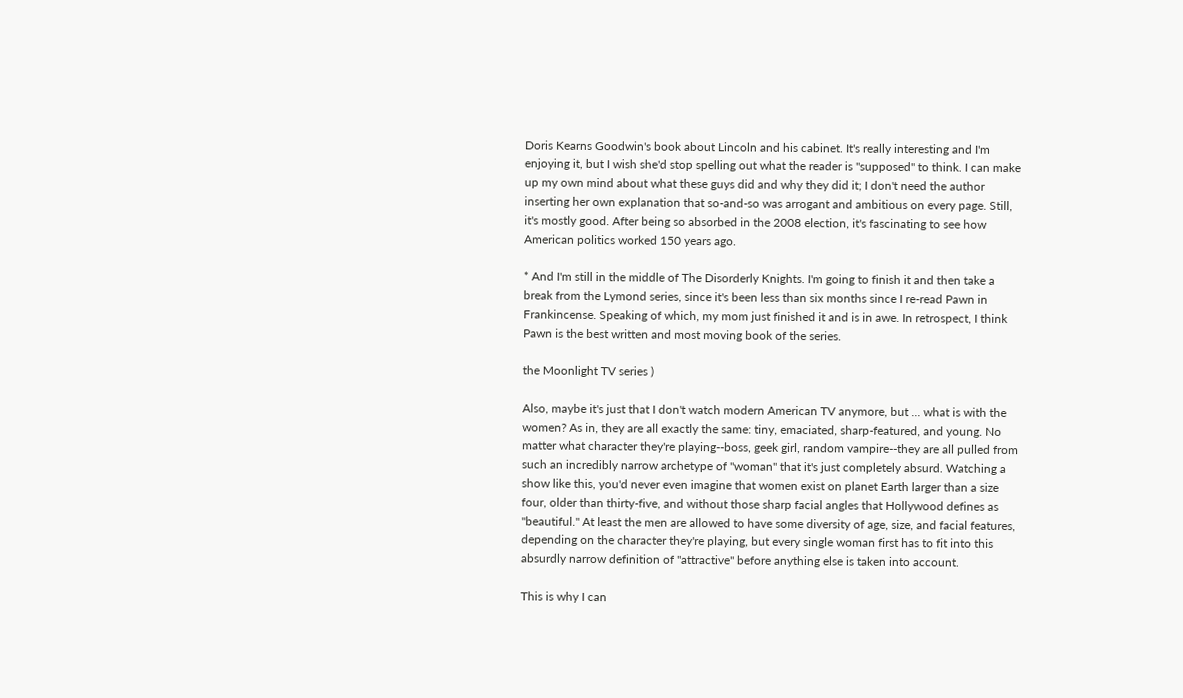Doris Kearns Goodwin's book about Lincoln and his cabinet. It's really interesting and I'm enjoying it, but I wish she'd stop spelling out what the reader is "supposed" to think. I can make up my own mind about what these guys did and why they did it; I don't need the author inserting her own explanation that so-and-so was arrogant and ambitious on every page. Still, it's mostly good. After being so absorbed in the 2008 election, it's fascinating to see how American politics worked 150 years ago.

* And I'm still in the middle of The Disorderly Knights. I'm going to finish it and then take a break from the Lymond series, since it's been less than six months since I re-read Pawn in Frankincense. Speaking of which, my mom just finished it and is in awe. In retrospect, I think Pawn is the best written and most moving book of the series.

the Moonlight TV series )

Also, maybe it's just that I don't watch modern American TV anymore, but ... what is with the women? As in, they are all exactly the same: tiny, emaciated, sharp-featured, and young. No matter what character they're playing--boss, geek girl, random vampire--they are all pulled from such an incredibly narrow archetype of "woman" that it's just completely absurd. Watching a show like this, you'd never even imagine that women exist on planet Earth larger than a size four, older than thirty-five, and without those sharp facial angles that Hollywood defines as "beautiful." At least the men are allowed to have some diversity of age, size, and facial features, depending on the character they're playing, but every single woman first has to fit into this absurdly narrow definition of "attractive" before anything else is taken into account.

This is why I can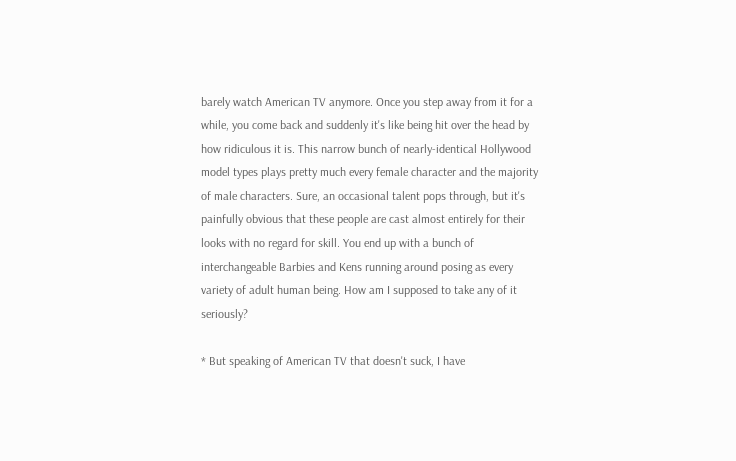barely watch American TV anymore. Once you step away from it for a while, you come back and suddenly it's like being hit over the head by how ridiculous it is. This narrow bunch of nearly-identical Hollywood model types plays pretty much every female character and the majority of male characters. Sure, an occasional talent pops through, but it's painfully obvious that these people are cast almost entirely for their looks with no regard for skill. You end up with a bunch of interchangeable Barbies and Kens running around posing as every variety of adult human being. How am I supposed to take any of it seriously?

* But speaking of American TV that doesn't suck, I have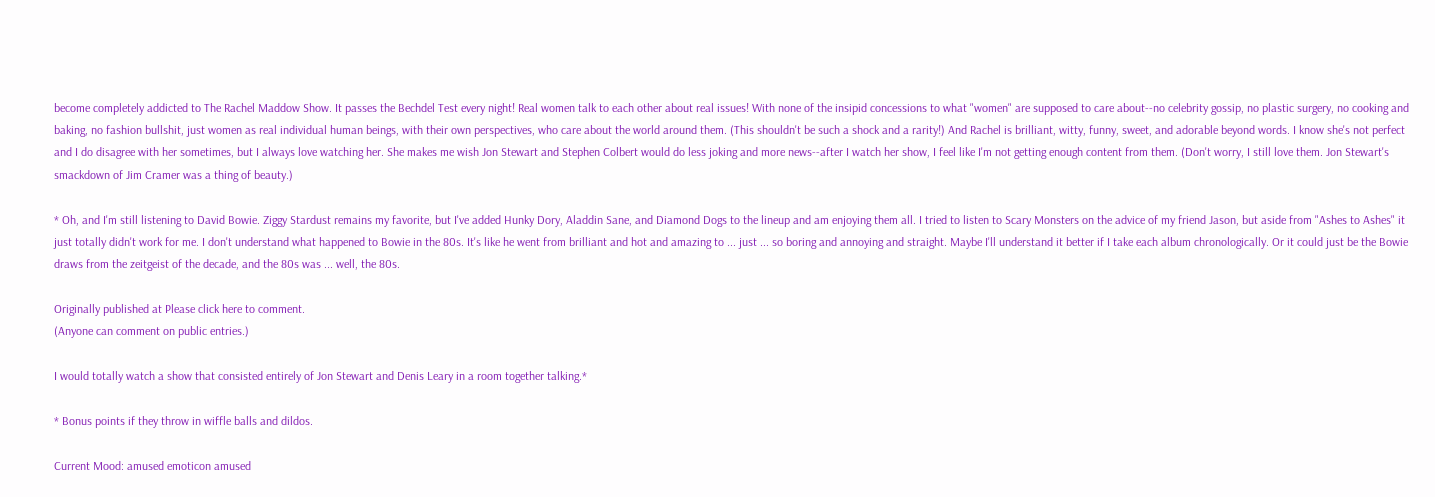become completely addicted to The Rachel Maddow Show. It passes the Bechdel Test every night! Real women talk to each other about real issues! With none of the insipid concessions to what "women" are supposed to care about--no celebrity gossip, no plastic surgery, no cooking and baking, no fashion bullshit, just women as real individual human beings, with their own perspectives, who care about the world around them. (This shouldn't be such a shock and a rarity!) And Rachel is brilliant, witty, funny, sweet, and adorable beyond words. I know she's not perfect and I do disagree with her sometimes, but I always love watching her. She makes me wish Jon Stewart and Stephen Colbert would do less joking and more news--after I watch her show, I feel like I'm not getting enough content from them. (Don't worry, I still love them. Jon Stewart's smackdown of Jim Cramer was a thing of beauty.)

* Oh, and I'm still listening to David Bowie. Ziggy Stardust remains my favorite, but I've added Hunky Dory, Aladdin Sane, and Diamond Dogs to the lineup and am enjoying them all. I tried to listen to Scary Monsters on the advice of my friend Jason, but aside from "Ashes to Ashes" it just totally didn't work for me. I don't understand what happened to Bowie in the 80s. It's like he went from brilliant and hot and amazing to ... just ... so boring and annoying and straight. Maybe I'll understand it better if I take each album chronologically. Or it could just be the Bowie draws from the zeitgeist of the decade, and the 80s was ... well, the 80s.

Originally published at Please click here to comment.
(Anyone can comment on public entries.)

I would totally watch a show that consisted entirely of Jon Stewart and Denis Leary in a room together talking.*

* Bonus points if they throw in wiffle balls and dildos.

Current Mood: amused emoticon amused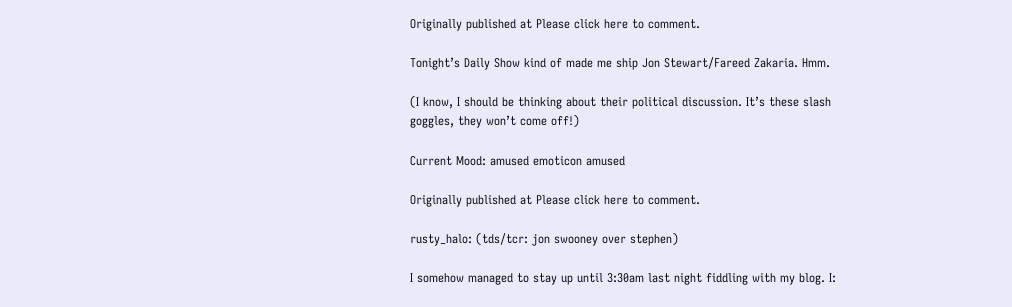Originally published at Please click here to comment.

Tonight’s Daily Show kind of made me ship Jon Stewart/Fareed Zakaria. Hmm.

(I know, I should be thinking about their political discussion. It’s these slash goggles, they won’t come off!)

Current Mood: amused emoticon amused

Originally published at Please click here to comment.

rusty_halo: (tds/tcr: jon swooney over stephen)

I somehow managed to stay up until 3:30am last night fiddling with my blog. I: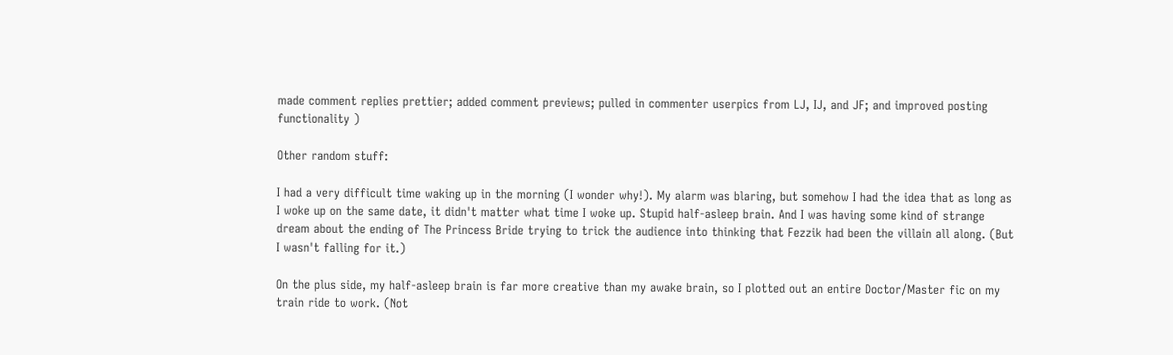made comment replies prettier; added comment previews; pulled in commenter userpics from LJ, IJ, and JF; and improved posting functionality )

Other random stuff:

I had a very difficult time waking up in the morning (I wonder why!). My alarm was blaring, but somehow I had the idea that as long as I woke up on the same date, it didn't matter what time I woke up. Stupid half-asleep brain. And I was having some kind of strange dream about the ending of The Princess Bride trying to trick the audience into thinking that Fezzik had been the villain all along. (But I wasn't falling for it.)

On the plus side, my half-asleep brain is far more creative than my awake brain, so I plotted out an entire Doctor/Master fic on my train ride to work. (Not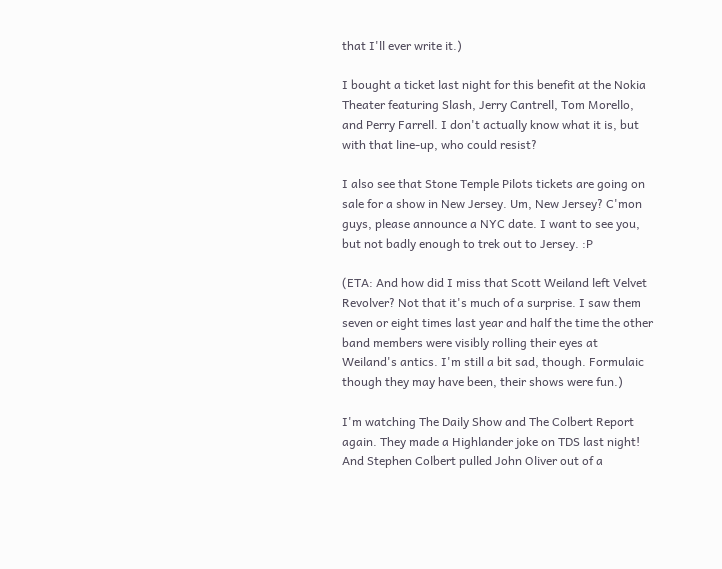that I'll ever write it.)

I bought a ticket last night for this benefit at the Nokia Theater featuring Slash, Jerry Cantrell, Tom Morello, and Perry Farrell. I don't actually know what it is, but with that line-up, who could resist?

I also see that Stone Temple Pilots tickets are going on sale for a show in New Jersey. Um, New Jersey? C'mon guys, please announce a NYC date. I want to see you, but not badly enough to trek out to Jersey. :P

(ETA: And how did I miss that Scott Weiland left Velvet Revolver? Not that it's much of a surprise. I saw them seven or eight times last year and half the time the other band members were visibly rolling their eyes at Weiland's antics. I'm still a bit sad, though. Formulaic though they may have been, their shows were fun.)

I'm watching The Daily Show and The Colbert Report again. They made a Highlander joke on TDS last night! And Stephen Colbert pulled John Oliver out of a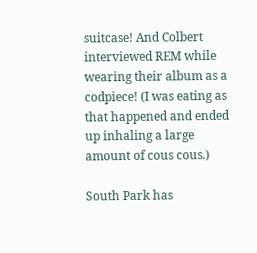suitcase! And Colbert interviewed REM while wearing their album as a codpiece! (I was eating as that happened and ended up inhaling a large amount of cous cous.)

South Park has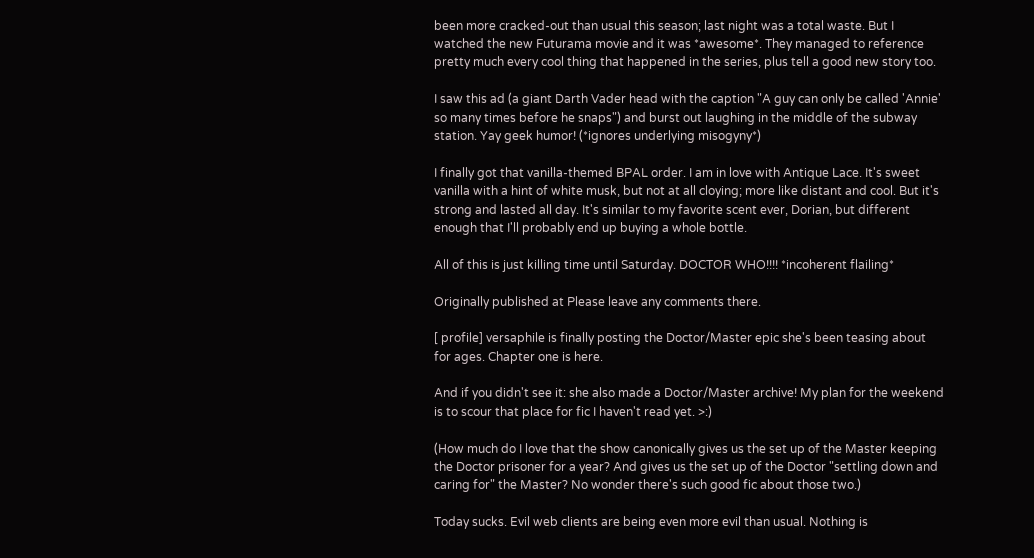been more cracked-out than usual this season; last night was a total waste. But I watched the new Futurama movie and it was *awesome*. They managed to reference pretty much every cool thing that happened in the series, plus tell a good new story too.

I saw this ad (a giant Darth Vader head with the caption "A guy can only be called 'Annie' so many times before he snaps") and burst out laughing in the middle of the subway station. Yay geek humor! (*ignores underlying misogyny*)

I finally got that vanilla-themed BPAL order. I am in love with Antique Lace. It's sweet vanilla with a hint of white musk, but not at all cloying; more like distant and cool. But it's strong and lasted all day. It's similar to my favorite scent ever, Dorian, but different enough that I'll probably end up buying a whole bottle.

All of this is just killing time until Saturday. DOCTOR WHO!!!! *incoherent flailing*

Originally published at Please leave any comments there.

[ profile] versaphile is finally posting the Doctor/Master epic she's been teasing about for ages. Chapter one is here.

And if you didn't see it: she also made a Doctor/Master archive! My plan for the weekend is to scour that place for fic I haven't read yet. >:)

(How much do I love that the show canonically gives us the set up of the Master keeping the Doctor prisoner for a year? And gives us the set up of the Doctor "settling down and caring for" the Master? No wonder there's such good fic about those two.)

Today sucks. Evil web clients are being even more evil than usual. Nothing is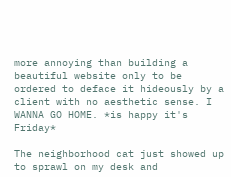more annoying than building a beautiful website only to be ordered to deface it hideously by a client with no aesthetic sense. I WANNA GO HOME. *is happy it's Friday*

The neighborhood cat just showed up to sprawl on my desk and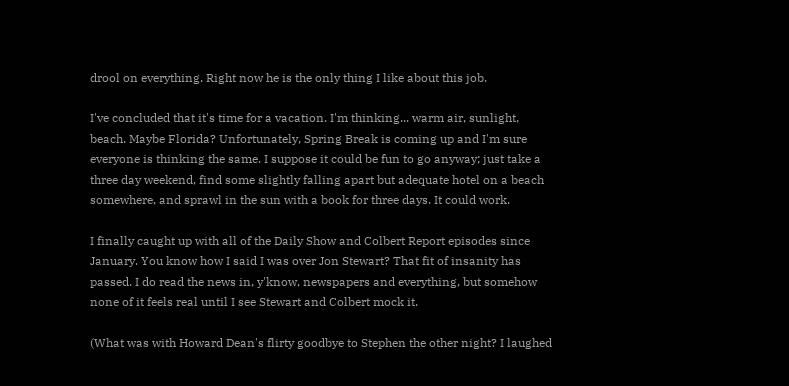drool on everything. Right now he is the only thing I like about this job.

I've concluded that it's time for a vacation. I'm thinking... warm air, sunlight, beach. Maybe Florida? Unfortunately, Spring Break is coming up and I'm sure everyone is thinking the same. I suppose it could be fun to go anyway; just take a three day weekend, find some slightly falling apart but adequate hotel on a beach somewhere, and sprawl in the sun with a book for three days. It could work.

I finally caught up with all of the Daily Show and Colbert Report episodes since January. You know how I said I was over Jon Stewart? That fit of insanity has passed. I do read the news in, y'know, newspapers and everything, but somehow none of it feels real until I see Stewart and Colbert mock it.

(What was with Howard Dean's flirty goodbye to Stephen the other night? I laughed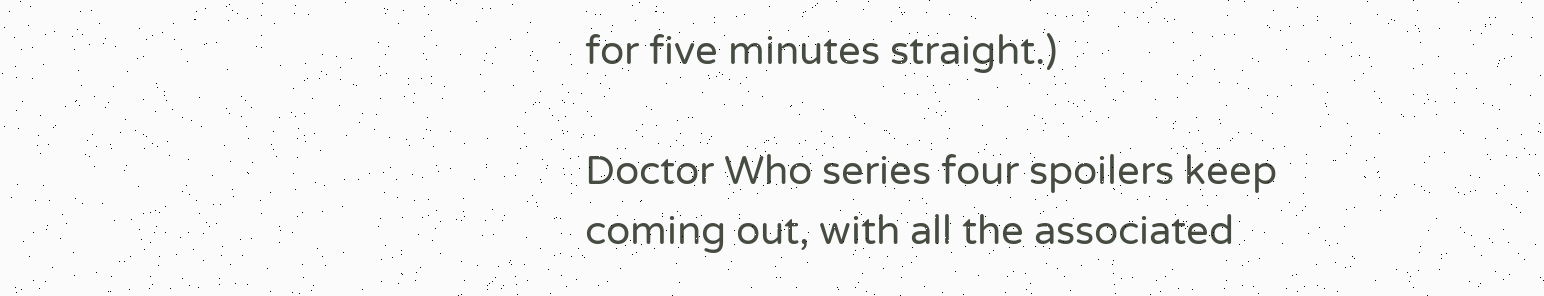for five minutes straight.)

Doctor Who series four spoilers keep coming out, with all the associated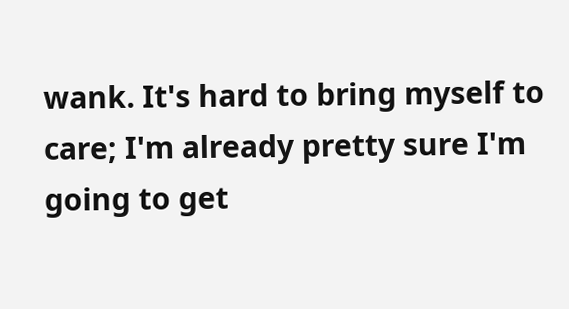wank. It's hard to bring myself to care; I'm already pretty sure I'm going to get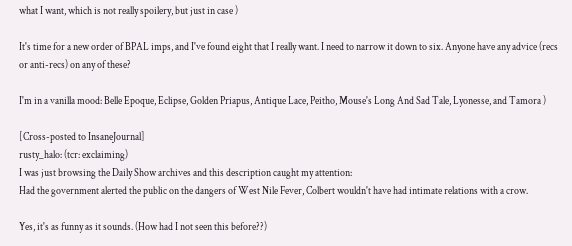what I want, which is not really spoilery, but just in case )

It's time for a new order of BPAL imps, and I've found eight that I really want. I need to narrow it down to six. Anyone have any advice (recs or anti-recs) on any of these?

I'm in a vanilla mood: Belle Epoque, Eclipse, Golden Priapus, Antique Lace, Peitho, Mouse's Long And Sad Tale, Lyonesse, and Tamora )

[Cross-posted to InsaneJournal]
rusty_halo: (tcr: exclaiming)
I was just browsing the Daily Show archives and this description caught my attention:
Had the government alerted the public on the dangers of West Nile Fever, Colbert wouldn't have had intimate relations with a crow.

Yes, it's as funny as it sounds. (How had I not seen this before??)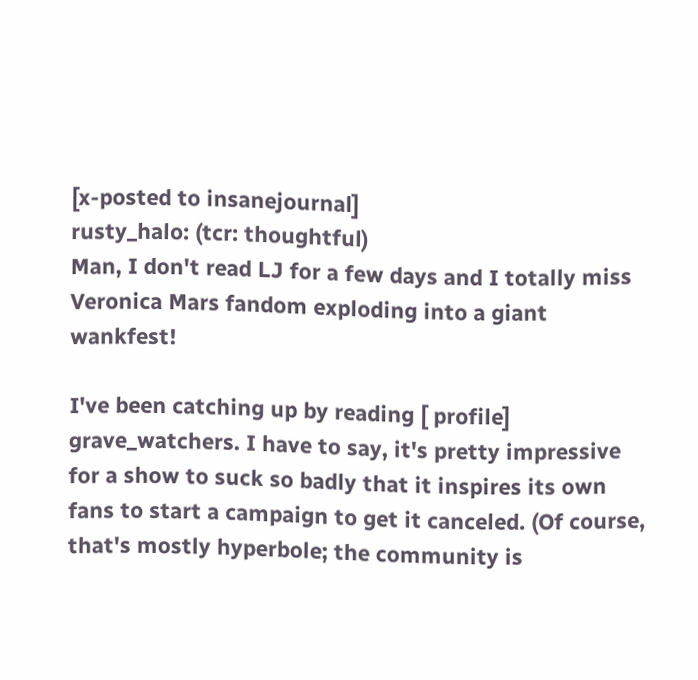[x-posted to insanejournal]
rusty_halo: (tcr: thoughtful)
Man, I don't read LJ for a few days and I totally miss Veronica Mars fandom exploding into a giant wankfest!

I've been catching up by reading [ profile] grave_watchers. I have to say, it's pretty impressive for a show to suck so badly that it inspires its own fans to start a campaign to get it canceled. (Of course, that's mostly hyperbole; the community is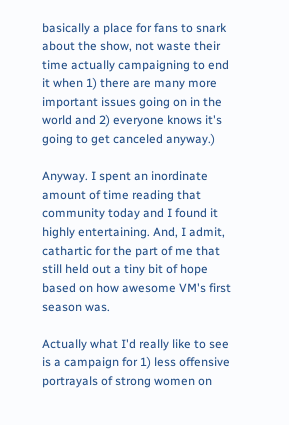basically a place for fans to snark about the show, not waste their time actually campaigning to end it when 1) there are many more important issues going on in the world and 2) everyone knows it's going to get canceled anyway.)

Anyway. I spent an inordinate amount of time reading that community today and I found it highly entertaining. And, I admit, cathartic for the part of me that still held out a tiny bit of hope based on how awesome VM's first season was.

Actually what I'd really like to see is a campaign for 1) less offensive portrayals of strong women on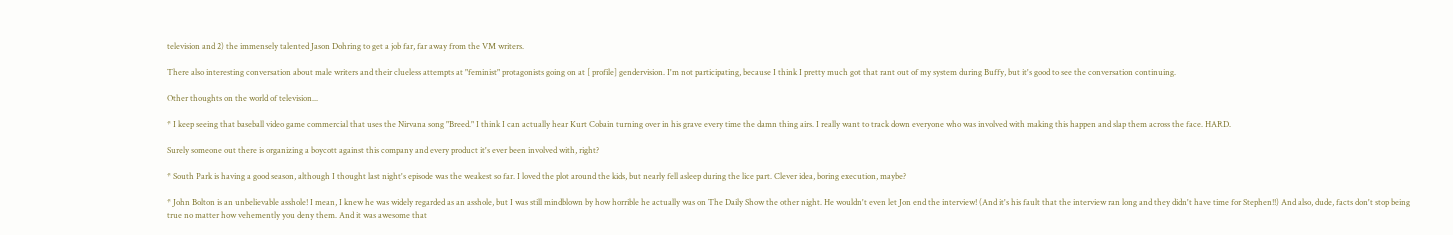television and 2) the immensely talented Jason Dohring to get a job far, far away from the VM writers.

There also interesting conversation about male writers and their clueless attempts at "feminist" protagonists going on at [ profile] gendervision. I'm not participating, because I think I pretty much got that rant out of my system during Buffy, but it's good to see the conversation continuing.

Other thoughts on the world of television...

* I keep seeing that baseball video game commercial that uses the Nirvana song "Breed." I think I can actually hear Kurt Cobain turning over in his grave every time the damn thing airs. I really want to track down everyone who was involved with making this happen and slap them across the face. HARD.

Surely someone out there is organizing a boycott against this company and every product it's ever been involved with, right?

* South Park is having a good season, although I thought last night's episode was the weakest so far. I loved the plot around the kids, but nearly fell asleep during the lice part. Clever idea, boring execution, maybe?

* John Bolton is an unbelievable asshole! I mean, I knew he was widely regarded as an asshole, but I was still mindblown by how horrible he actually was on The Daily Show the other night. He wouldn't even let Jon end the interview! (And it's his fault that the interview ran long and they didn't have time for Stephen!!) And also, dude, facts don't stop being true no matter how vehemently you deny them. And it was awesome that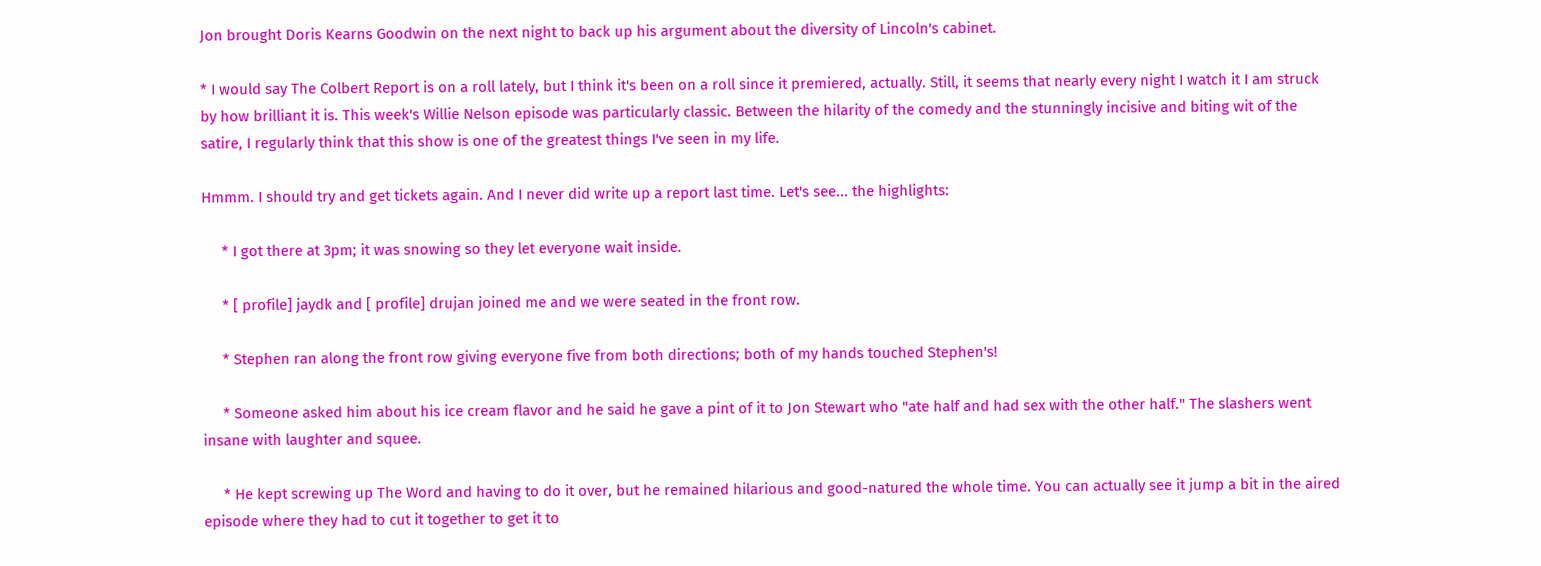Jon brought Doris Kearns Goodwin on the next night to back up his argument about the diversity of Lincoln's cabinet.

* I would say The Colbert Report is on a roll lately, but I think it's been on a roll since it premiered, actually. Still, it seems that nearly every night I watch it I am struck by how brilliant it is. This week's Willie Nelson episode was particularly classic. Between the hilarity of the comedy and the stunningly incisive and biting wit of the satire, I regularly think that this show is one of the greatest things I've seen in my life.

Hmmm. I should try and get tickets again. And I never did write up a report last time. Let's see... the highlights:

     * I got there at 3pm; it was snowing so they let everyone wait inside.

     * [ profile] jaydk and [ profile] drujan joined me and we were seated in the front row.

     * Stephen ran along the front row giving everyone five from both directions; both of my hands touched Stephen's!

     * Someone asked him about his ice cream flavor and he said he gave a pint of it to Jon Stewart who "ate half and had sex with the other half." The slashers went insane with laughter and squee.

     * He kept screwing up The Word and having to do it over, but he remained hilarious and good-natured the whole time. You can actually see it jump a bit in the aired episode where they had to cut it together to get it to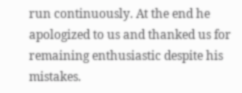run continuously. At the end he apologized to us and thanked us for remaining enthusiastic despite his mistakes.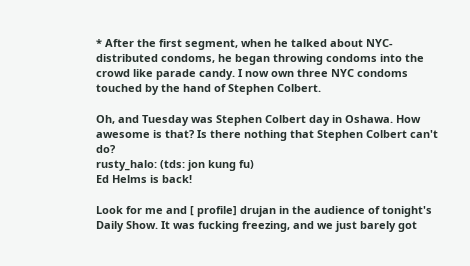* After the first segment, when he talked about NYC-distributed condoms, he began throwing condoms into the crowd like parade candy. I now own three NYC condoms touched by the hand of Stephen Colbert.

Oh, and Tuesday was Stephen Colbert day in Oshawa. How awesome is that? Is there nothing that Stephen Colbert can't do?
rusty_halo: (tds: jon kung fu)
Ed Helms is back!

Look for me and [ profile] drujan in the audience of tonight's Daily Show. It was fucking freezing, and we just barely got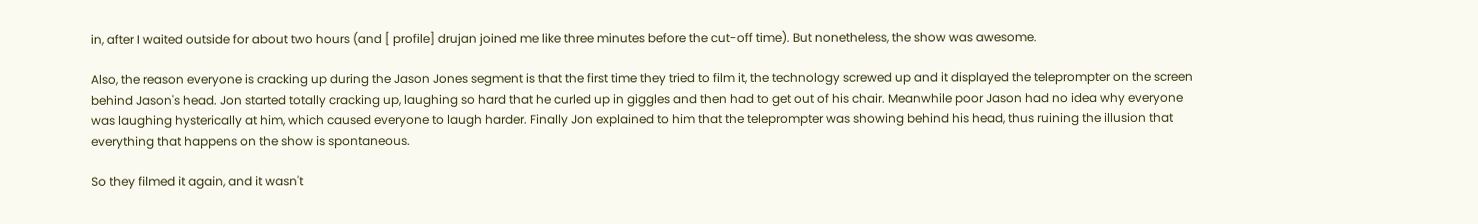in, after I waited outside for about two hours (and [ profile] drujan joined me like three minutes before the cut-off time). But nonetheless, the show was awesome.

Also, the reason everyone is cracking up during the Jason Jones segment is that the first time they tried to film it, the technology screwed up and it displayed the teleprompter on the screen behind Jason's head. Jon started totally cracking up, laughing so hard that he curled up in giggles and then had to get out of his chair. Meanwhile poor Jason had no idea why everyone was laughing hysterically at him, which caused everyone to laugh harder. Finally Jon explained to him that the teleprompter was showing behind his head, thus ruining the illusion that everything that happens on the show is spontaneous.

So they filmed it again, and it wasn't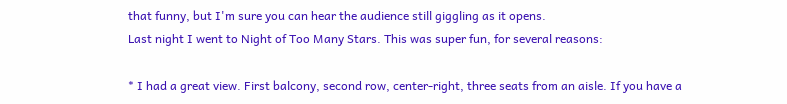that funny, but I'm sure you can hear the audience still giggling as it opens.
Last night I went to Night of Too Many Stars. This was super fun, for several reasons:

* I had a great view. First balcony, second row, center-right, three seats from an aisle. If you have a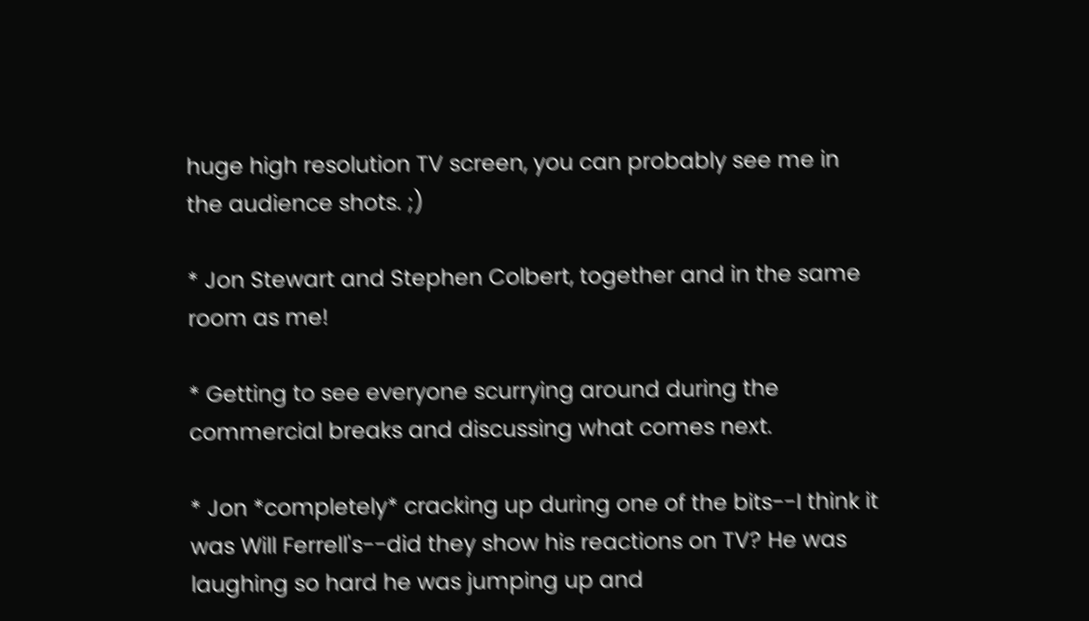huge high resolution TV screen, you can probably see me in the audience shots. ;)

* Jon Stewart and Stephen Colbert, together and in the same room as me!

* Getting to see everyone scurrying around during the commercial breaks and discussing what comes next.

* Jon *completely* cracking up during one of the bits--I think it was Will Ferrell's--did they show his reactions on TV? He was laughing so hard he was jumping up and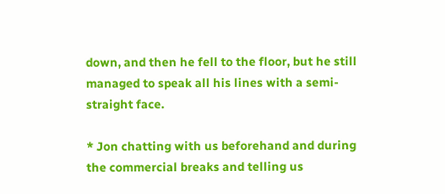down, and then he fell to the floor, but he still managed to speak all his lines with a semi-straight face.

* Jon chatting with us beforehand and during the commercial breaks and telling us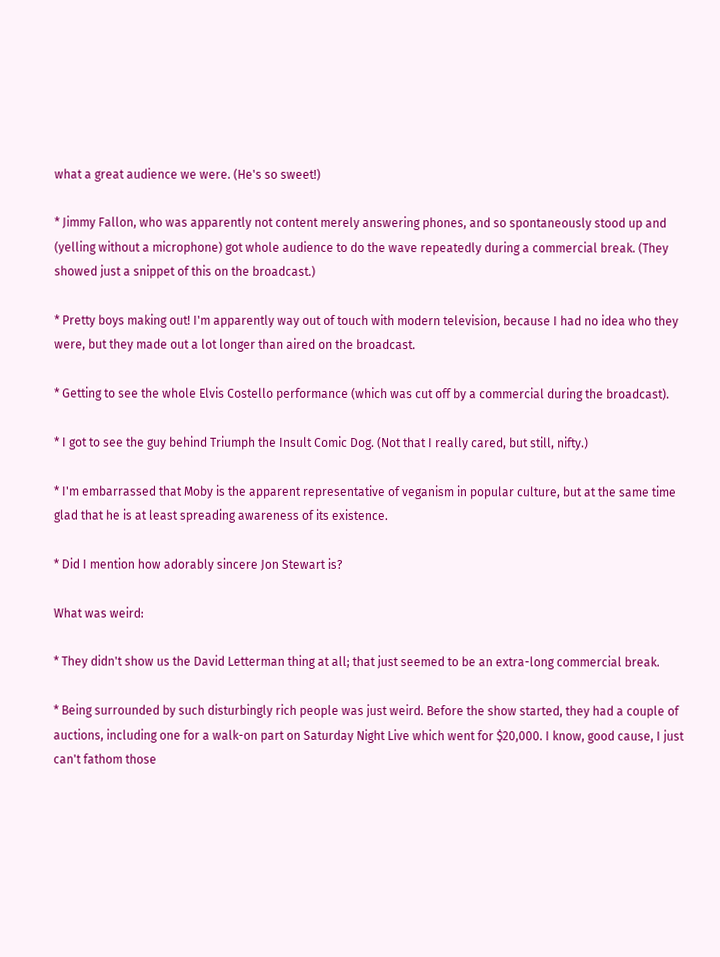what a great audience we were. (He's so sweet!)

* Jimmy Fallon, who was apparently not content merely answering phones, and so spontaneously stood up and (yelling without a microphone) got whole audience to do the wave repeatedly during a commercial break. (They showed just a snippet of this on the broadcast.)

* Pretty boys making out! I'm apparently way out of touch with modern television, because I had no idea who they were, but they made out a lot longer than aired on the broadcast.

* Getting to see the whole Elvis Costello performance (which was cut off by a commercial during the broadcast).

* I got to see the guy behind Triumph the Insult Comic Dog. (Not that I really cared, but still, nifty.)

* I'm embarrassed that Moby is the apparent representative of veganism in popular culture, but at the same time glad that he is at least spreading awareness of its existence.

* Did I mention how adorably sincere Jon Stewart is?

What was weird:

* They didn't show us the David Letterman thing at all; that just seemed to be an extra-long commercial break.

* Being surrounded by such disturbingly rich people was just weird. Before the show started, they had a couple of auctions, including one for a walk-on part on Saturday Night Live which went for $20,000. I know, good cause, I just can't fathom those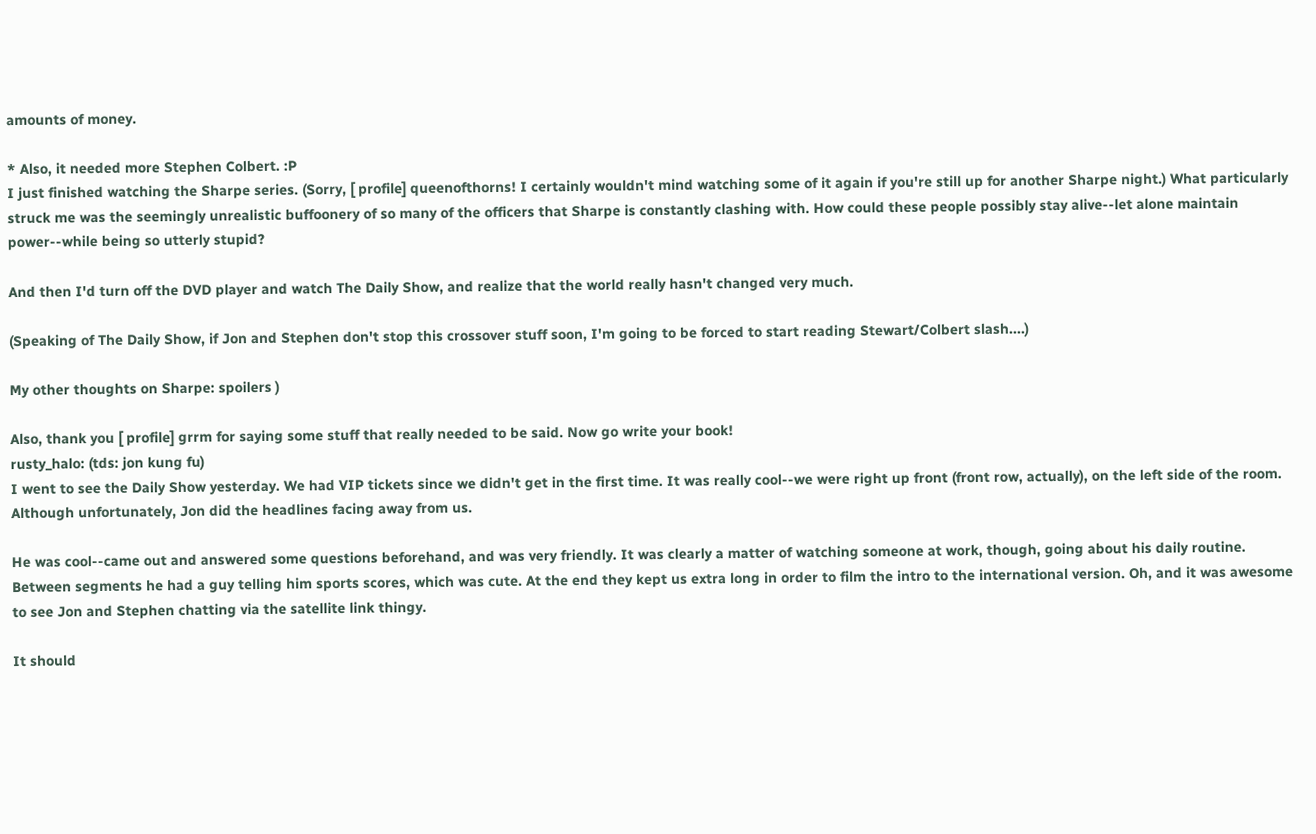amounts of money.

* Also, it needed more Stephen Colbert. :P
I just finished watching the Sharpe series. (Sorry, [ profile] queenofthorns! I certainly wouldn't mind watching some of it again if you're still up for another Sharpe night.) What particularly struck me was the seemingly unrealistic buffoonery of so many of the officers that Sharpe is constantly clashing with. How could these people possibly stay alive--let alone maintain power--while being so utterly stupid?

And then I'd turn off the DVD player and watch The Daily Show, and realize that the world really hasn't changed very much.

(Speaking of The Daily Show, if Jon and Stephen don't stop this crossover stuff soon, I'm going to be forced to start reading Stewart/Colbert slash....)

My other thoughts on Sharpe: spoilers )

Also, thank you [ profile] grrm for saying some stuff that really needed to be said. Now go write your book!
rusty_halo: (tds: jon kung fu)
I went to see the Daily Show yesterday. We had VIP tickets since we didn't get in the first time. It was really cool--we were right up front (front row, actually), on the left side of the room. Although unfortunately, Jon did the headlines facing away from us.

He was cool--came out and answered some questions beforehand, and was very friendly. It was clearly a matter of watching someone at work, though, going about his daily routine. Between segments he had a guy telling him sports scores, which was cute. At the end they kept us extra long in order to film the intro to the international version. Oh, and it was awesome to see Jon and Stephen chatting via the satellite link thingy.

It should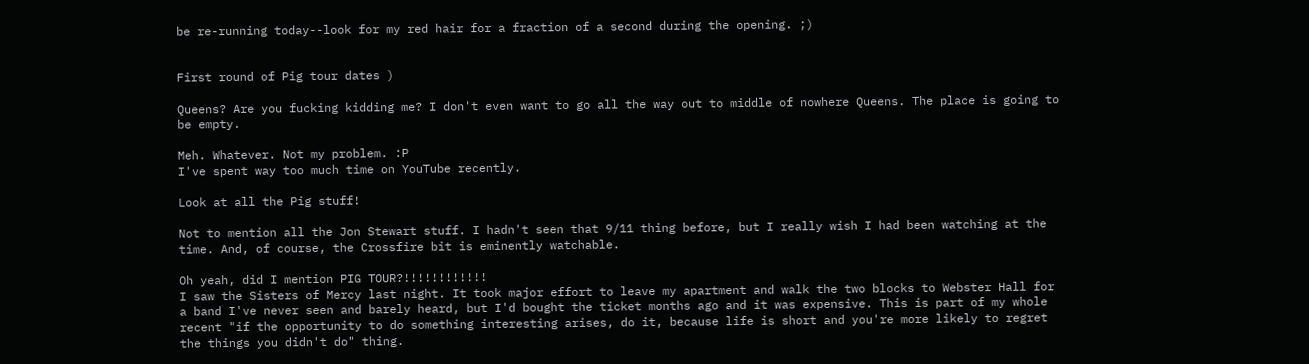be re-running today--look for my red hair for a fraction of a second during the opening. ;)


First round of Pig tour dates )

Queens? Are you fucking kidding me? I don't even want to go all the way out to middle of nowhere Queens. The place is going to be empty.

Meh. Whatever. Not my problem. :P
I've spent way too much time on YouTube recently.

Look at all the Pig stuff!

Not to mention all the Jon Stewart stuff. I hadn't seen that 9/11 thing before, but I really wish I had been watching at the time. And, of course, the Crossfire bit is eminently watchable.

Oh yeah, did I mention PIG TOUR?!!!!!!!!!!!!
I saw the Sisters of Mercy last night. It took major effort to leave my apartment and walk the two blocks to Webster Hall for a band I've never seen and barely heard, but I'd bought the ticket months ago and it was expensive. This is part of my whole recent "if the opportunity to do something interesting arises, do it, because life is short and you're more likely to regret the things you didn't do" thing.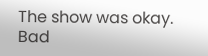The show was okay. Bad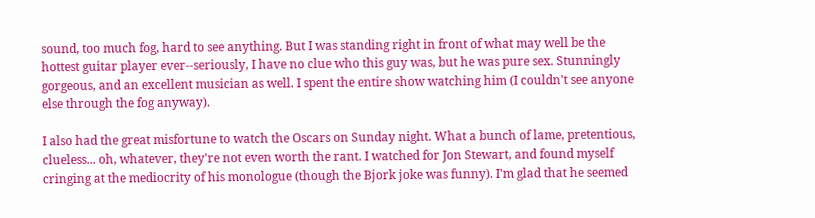sound, too much fog, hard to see anything. But I was standing right in front of what may well be the hottest guitar player ever--seriously, I have no clue who this guy was, but he was pure sex. Stunningly gorgeous, and an excellent musician as well. I spent the entire show watching him (I couldn't see anyone else through the fog anyway).

I also had the great misfortune to watch the Oscars on Sunday night. What a bunch of lame, pretentious, clueless... oh, whatever, they're not even worth the rant. I watched for Jon Stewart, and found myself cringing at the mediocrity of his monologue (though the Bjork joke was funny). I'm glad that he seemed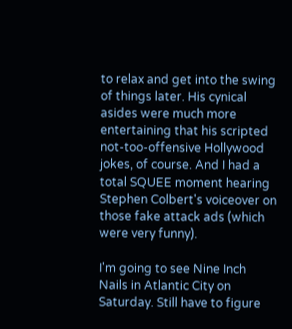to relax and get into the swing of things later. His cynical asides were much more entertaining that his scripted not-too-offensive Hollywood jokes, of course. And I had a total SQUEE moment hearing Stephen Colbert's voiceover on those fake attack ads (which were very funny).

I'm going to see Nine Inch Nails in Atlantic City on Saturday. Still have to figure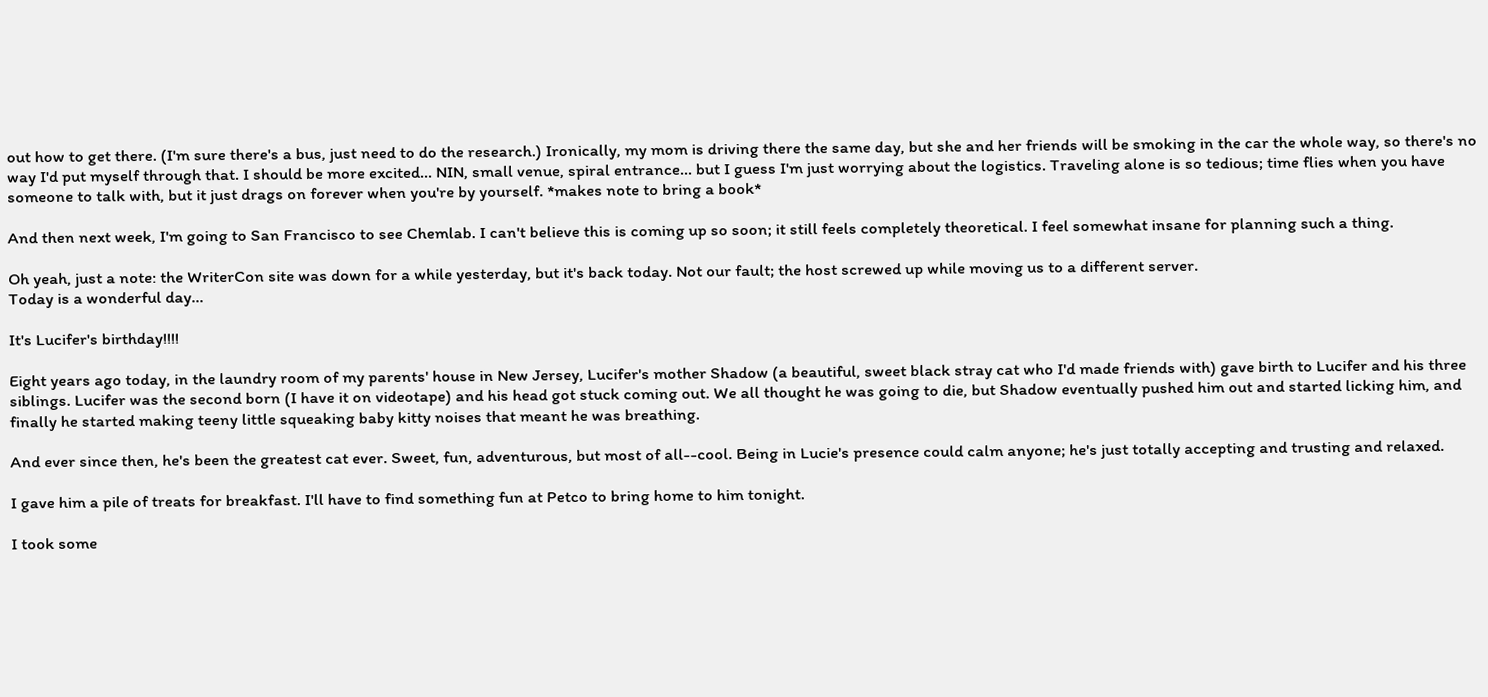out how to get there. (I'm sure there's a bus, just need to do the research.) Ironically, my mom is driving there the same day, but she and her friends will be smoking in the car the whole way, so there's no way I'd put myself through that. I should be more excited... NIN, small venue, spiral entrance... but I guess I'm just worrying about the logistics. Traveling alone is so tedious; time flies when you have someone to talk with, but it just drags on forever when you're by yourself. *makes note to bring a book*

And then next week, I'm going to San Francisco to see Chemlab. I can't believe this is coming up so soon; it still feels completely theoretical. I feel somewhat insane for planning such a thing.

Oh yeah, just a note: the WriterCon site was down for a while yesterday, but it's back today. Not our fault; the host screwed up while moving us to a different server.
Today is a wonderful day...

It's Lucifer's birthday!!!!

Eight years ago today, in the laundry room of my parents' house in New Jersey, Lucifer's mother Shadow (a beautiful, sweet black stray cat who I'd made friends with) gave birth to Lucifer and his three siblings. Lucifer was the second born (I have it on videotape) and his head got stuck coming out. We all thought he was going to die, but Shadow eventually pushed him out and started licking him, and finally he started making teeny little squeaking baby kitty noises that meant he was breathing.

And ever since then, he's been the greatest cat ever. Sweet, fun, adventurous, but most of all--cool. Being in Lucie's presence could calm anyone; he's just totally accepting and trusting and relaxed.

I gave him a pile of treats for breakfast. I'll have to find something fun at Petco to bring home to him tonight.

I took some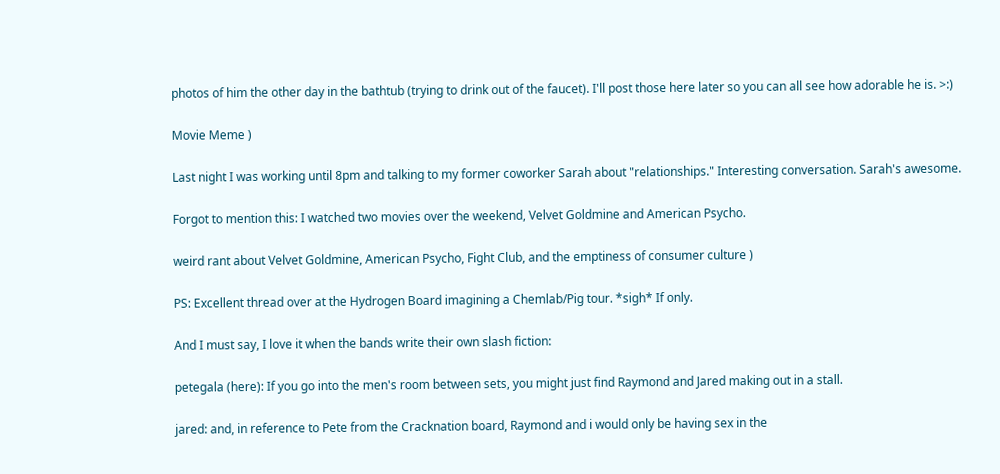photos of him the other day in the bathtub (trying to drink out of the faucet). I'll post those here later so you can all see how adorable he is. >:)

Movie Meme )

Last night I was working until 8pm and talking to my former coworker Sarah about "relationships." Interesting conversation. Sarah's awesome.

Forgot to mention this: I watched two movies over the weekend, Velvet Goldmine and American Psycho.

weird rant about Velvet Goldmine, American Psycho, Fight Club, and the emptiness of consumer culture )

PS: Excellent thread over at the Hydrogen Board imagining a Chemlab/Pig tour. *sigh* If only.

And I must say, I love it when the bands write their own slash fiction:

petegala (here): If you go into the men's room between sets, you might just find Raymond and Jared making out in a stall.

jared: and, in reference to Pete from the Cracknation board, Raymond and i would only be having sex in the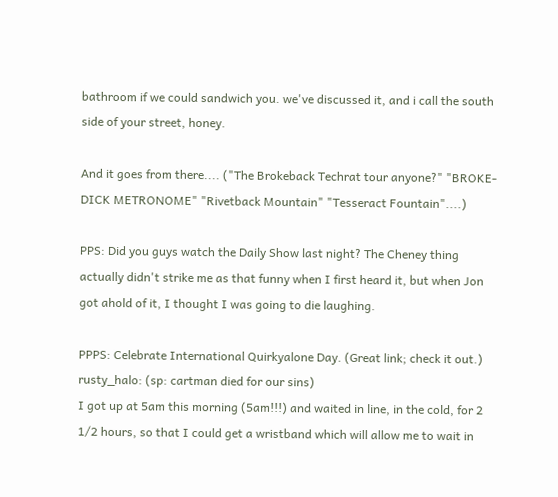bathroom if we could sandwich you. we've discussed it, and i call the south side of your street, honey.

And it goes from there.... ("The Brokeback Techrat tour anyone?" "BROKE-DICK METRONOME" "Rivetback Mountain" "Tesseract Fountain"....)

PPS: Did you guys watch the Daily Show last night? The Cheney thing actually didn't strike me as that funny when I first heard it, but when Jon got ahold of it, I thought I was going to die laughing.

PPPS: Celebrate International Quirkyalone Day. (Great link; check it out.)
rusty_halo: (sp: cartman died for our sins)
I got up at 5am this morning (5am!!!) and waited in line, in the cold, for 2 1/2 hours, so that I could get a wristband which will allow me to wait in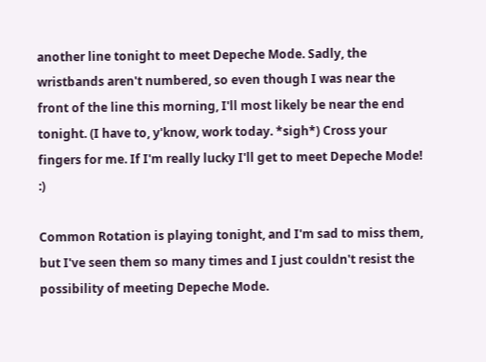another line tonight to meet Depeche Mode. Sadly, the wristbands aren't numbered, so even though I was near the front of the line this morning, I'll most likely be near the end tonight. (I have to, y'know, work today. *sigh*) Cross your fingers for me. If I'm really lucky I'll get to meet Depeche Mode! :)

Common Rotation is playing tonight, and I'm sad to miss them, but I've seen them so many times and I just couldn't resist the possibility of meeting Depeche Mode.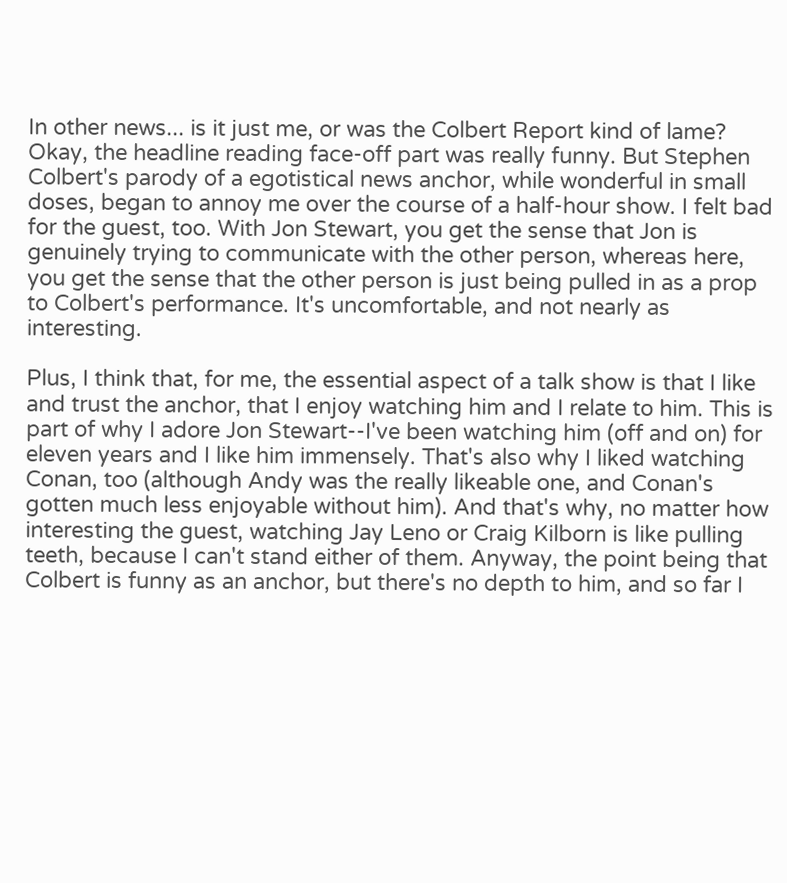In other news... is it just me, or was the Colbert Report kind of lame? Okay, the headline reading face-off part was really funny. But Stephen Colbert's parody of a egotistical news anchor, while wonderful in small doses, began to annoy me over the course of a half-hour show. I felt bad for the guest, too. With Jon Stewart, you get the sense that Jon is genuinely trying to communicate with the other person, whereas here, you get the sense that the other person is just being pulled in as a prop to Colbert's performance. It's uncomfortable, and not nearly as interesting.

Plus, I think that, for me, the essential aspect of a talk show is that I like and trust the anchor, that I enjoy watching him and I relate to him. This is part of why I adore Jon Stewart--I've been watching him (off and on) for eleven years and I like him immensely. That's also why I liked watching Conan, too (although Andy was the really likeable one, and Conan's gotten much less enjoyable without him). And that's why, no matter how interesting the guest, watching Jay Leno or Craig Kilborn is like pulling teeth, because I can't stand either of them. Anyway, the point being that Colbert is funny as an anchor, but there's no depth to him, and so far I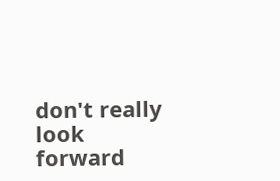don't really look forward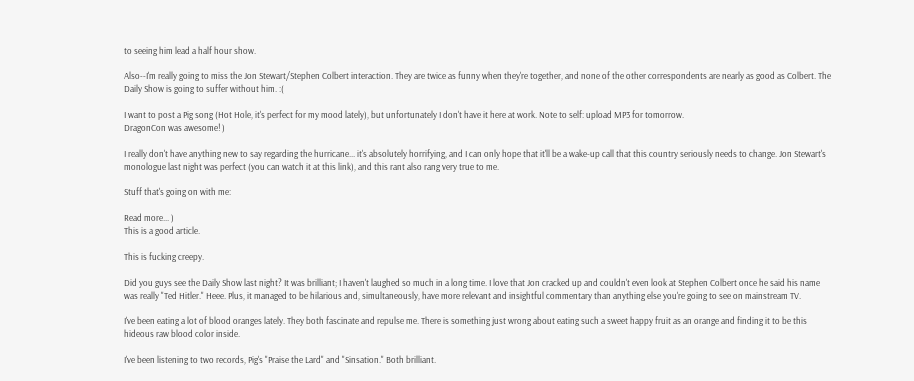to seeing him lead a half hour show.

Also--I'm really going to miss the Jon Stewart/Stephen Colbert interaction. They are twice as funny when they're together, and none of the other correspondents are nearly as good as Colbert. The Daily Show is going to suffer without him. :(

I want to post a Pig song (Hot Hole, it's perfect for my mood lately), but unfortunately I don't have it here at work. Note to self: upload MP3 for tomorrow.
DragonCon was awesome! )

I really don't have anything new to say regarding the hurricane... it's absolutely horrifying, and I can only hope that it'll be a wake-up call that this country seriously needs to change. Jon Stewart's monologue last night was perfect (you can watch it at this link), and this rant also rang very true to me.

Stuff that's going on with me:

Read more... )
This is a good article.

This is fucking creepy.

Did you guys see the Daily Show last night? It was brilliant; I haven't laughed so much in a long time. I love that Jon cracked up and couldn't even look at Stephen Colbert once he said his name was really "Ted Hitler." Heee. Plus, it managed to be hilarious and, simultaneously, have more relevant and insightful commentary than anything else you're going to see on mainstream TV.

I've been eating a lot of blood oranges lately. They both fascinate and repulse me. There is something just wrong about eating such a sweet happy fruit as an orange and finding it to be this hideous raw blood color inside.

I've been listening to two records, Pig's "Praise the Lard" and "Sinsation." Both brilliant.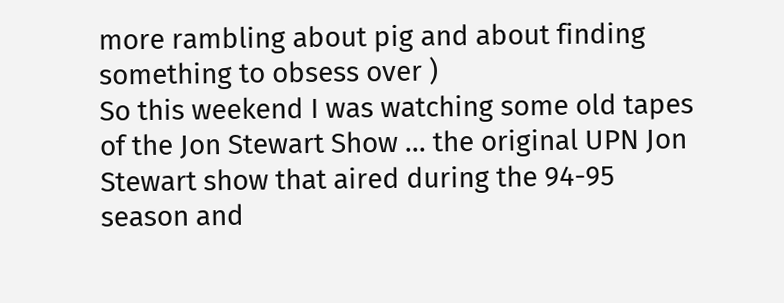more rambling about pig and about finding something to obsess over )
So this weekend I was watching some old tapes of the Jon Stewart Show ... the original UPN Jon Stewart show that aired during the 94-95 season and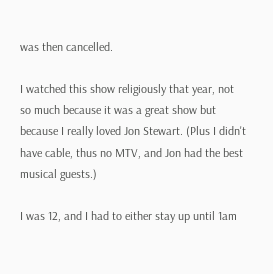was then cancelled.

I watched this show religiously that year, not so much because it was a great show but because I really loved Jon Stewart. (Plus I didn't have cable, thus no MTV, and Jon had the best musical guests.)

I was 12, and I had to either stay up until 1am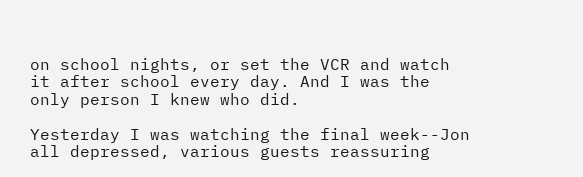on school nights, or set the VCR and watch it after school every day. And I was the only person I knew who did.

Yesterday I was watching the final week--Jon all depressed, various guests reassuring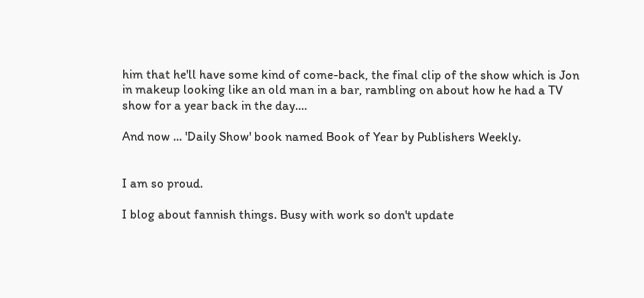him that he'll have some kind of come-back, the final clip of the show which is Jon in makeup looking like an old man in a bar, rambling on about how he had a TV show for a year back in the day....

And now ... 'Daily Show' book named Book of Year by Publishers Weekly.


I am so proud.

I blog about fannish things. Busy with work so don't update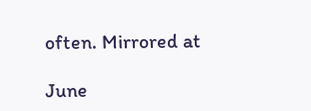often. Mirrored at

June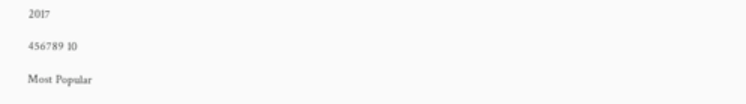2017

456789 10

Most Popular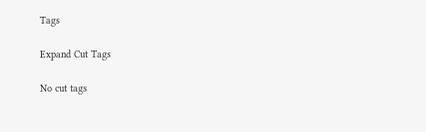Tags

Expand Cut Tags

No cut tags